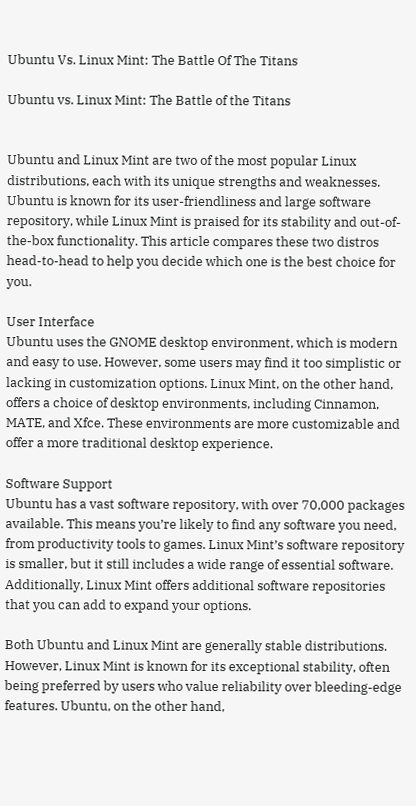Ubuntu Vs. Linux Mint: The Battle Of The Titans

Ubuntu vs. Linux Mint: The Battle of the Titans


Ubuntu and Linux Mint are two of the most popular Linux distributions, each with its unique strengths and weaknesses. Ubuntu is known for its user-friendliness and large software repository, while Linux Mint is praised for its stability and out-of-the-box functionality. This article compares these two distros head-to-head to help you decide which one is the best choice for you.

User Interface
Ubuntu uses the GNOME desktop environment, which is modern and easy to use. However, some users may find it too simplistic or lacking in customization options. Linux Mint, on the other hand, offers a choice of desktop environments, including Cinnamon, MATE, and Xfce. These environments are more customizable and offer a more traditional desktop experience.

Software Support
Ubuntu has a vast software repository, with over 70,000 packages available. This means you’re likely to find any software you need, from productivity tools to games. Linux Mint’s software repository is smaller, but it still includes a wide range of essential software. Additionally, Linux Mint offers additional software repositories that you can add to expand your options.

Both Ubuntu and Linux Mint are generally stable distributions. However, Linux Mint is known for its exceptional stability, often being preferred by users who value reliability over bleeding-edge features. Ubuntu, on the other hand,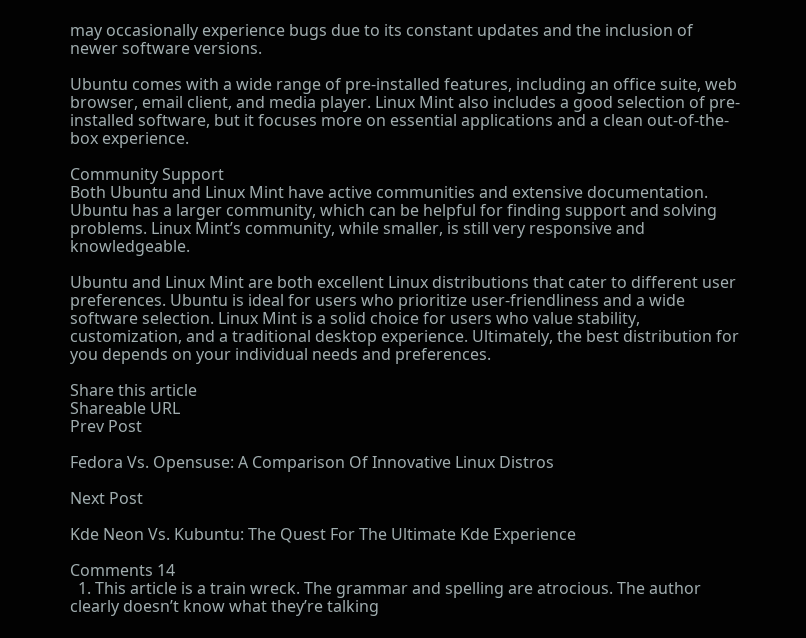may occasionally experience bugs due to its constant updates and the inclusion of newer software versions.

Ubuntu comes with a wide range of pre-installed features, including an office suite, web browser, email client, and media player. Linux Mint also includes a good selection of pre-installed software, but it focuses more on essential applications and a clean out-of-the-box experience.

Community Support
Both Ubuntu and Linux Mint have active communities and extensive documentation. Ubuntu has a larger community, which can be helpful for finding support and solving problems. Linux Mint’s community, while smaller, is still very responsive and knowledgeable.

Ubuntu and Linux Mint are both excellent Linux distributions that cater to different user preferences. Ubuntu is ideal for users who prioritize user-friendliness and a wide software selection. Linux Mint is a solid choice for users who value stability, customization, and a traditional desktop experience. Ultimately, the best distribution for you depends on your individual needs and preferences.

Share this article
Shareable URL
Prev Post

Fedora Vs. Opensuse: A Comparison Of Innovative Linux Distros

Next Post

Kde Neon Vs. Kubuntu: The Quest For The Ultimate Kde Experience

Comments 14
  1. This article is a train wreck. The grammar and spelling are atrocious. The author clearly doesn’t know what they’re talking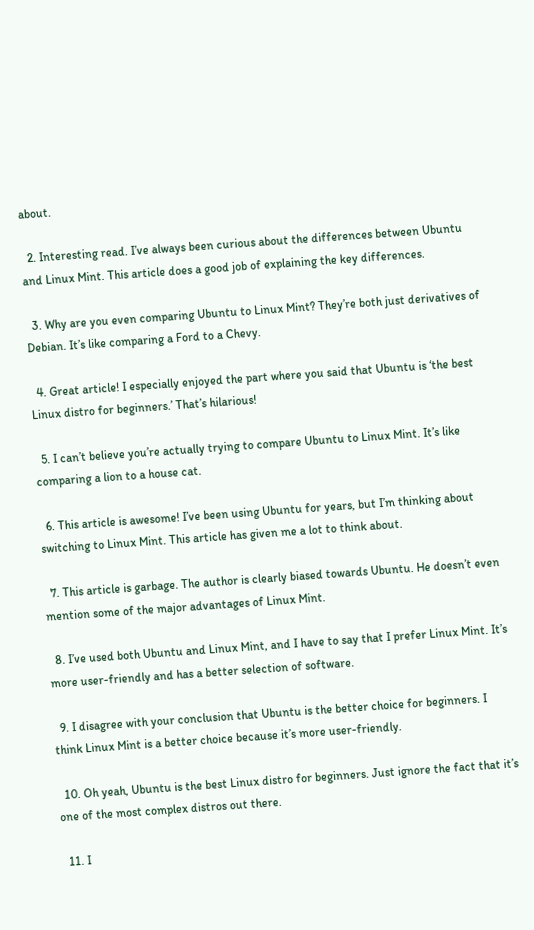about.

  2. Interesting read. I’ve always been curious about the differences between Ubuntu and Linux Mint. This article does a good job of explaining the key differences.

  3. Why are you even comparing Ubuntu to Linux Mint? They’re both just derivatives of Debian. It’s like comparing a Ford to a Chevy.

  4. Great article! I especially enjoyed the part where you said that Ubuntu is ‘the best Linux distro for beginners.’ That’s hilarious!

  5. I can’t believe you’re actually trying to compare Ubuntu to Linux Mint. It’s like comparing a lion to a house cat.

  6. This article is awesome! I’ve been using Ubuntu for years, but I’m thinking about switching to Linux Mint. This article has given me a lot to think about.

  7. This article is garbage. The author is clearly biased towards Ubuntu. He doesn’t even mention some of the major advantages of Linux Mint.

  8. I’ve used both Ubuntu and Linux Mint, and I have to say that I prefer Linux Mint. It’s more user-friendly and has a better selection of software.

  9. I disagree with your conclusion that Ubuntu is the better choice for beginners. I think Linux Mint is a better choice because it’s more user-friendly.

  10. Oh yeah, Ubuntu is the best Linux distro for beginners. Just ignore the fact that it’s one of the most complex distros out there.

  11. I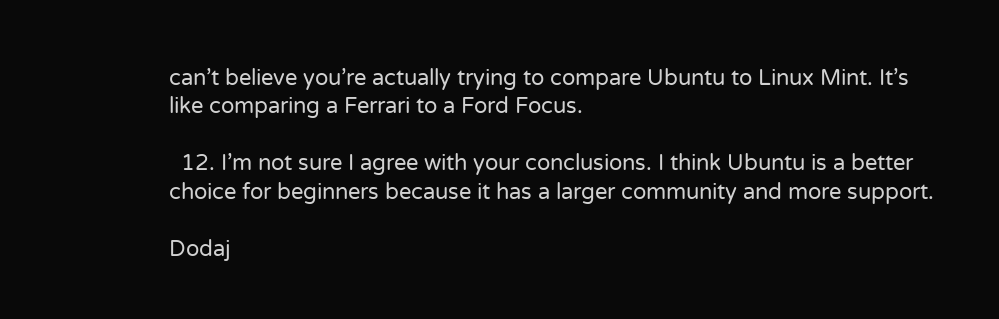can’t believe you’re actually trying to compare Ubuntu to Linux Mint. It’s like comparing a Ferrari to a Ford Focus.

  12. I’m not sure I agree with your conclusions. I think Ubuntu is a better choice for beginners because it has a larger community and more support.

Dodaj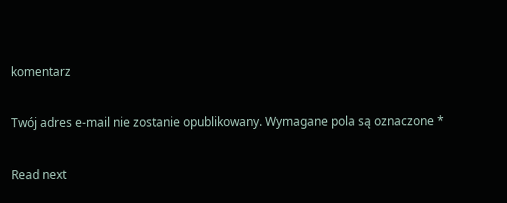komentarz

Twój adres e-mail nie zostanie opublikowany. Wymagane pola są oznaczone *

Read next